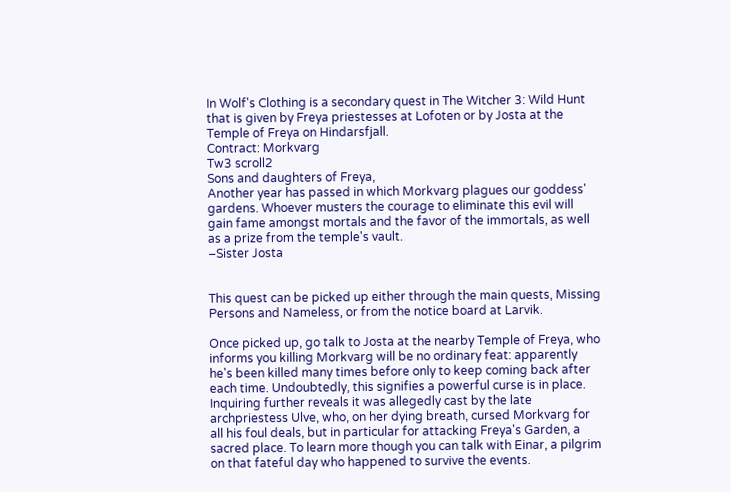In Wolf's Clothing is a secondary quest in The Witcher 3: Wild Hunt that is given by Freya priestesses at Lofoten or by Josta at the Temple of Freya on Hindarsfjall.
Contract: Morkvarg
Tw3 scroll2
Sons and daughters of Freya,
Another year has passed in which Morkvarg plagues our goddess' gardens. Whoever musters the courage to eliminate this evil will gain fame amongst mortals and the favor of the immortals, as well as a prize from the temple's vault.
–Sister Josta


This quest can be picked up either through the main quests, Missing Persons and Nameless, or from the notice board at Larvik.

Once picked up, go talk to Josta at the nearby Temple of Freya, who informs you killing Morkvarg will be no ordinary feat: apparently he's been killed many times before only to keep coming back after each time. Undoubtedly, this signifies a powerful curse is in place. Inquiring further reveals it was allegedly cast by the late archpriestess Ulve, who, on her dying breath, cursed Morkvarg for all his foul deals, but in particular for attacking Freya's Garden, a sacred place. To learn more though you can talk with Einar, a pilgrim on that fateful day who happened to survive the events.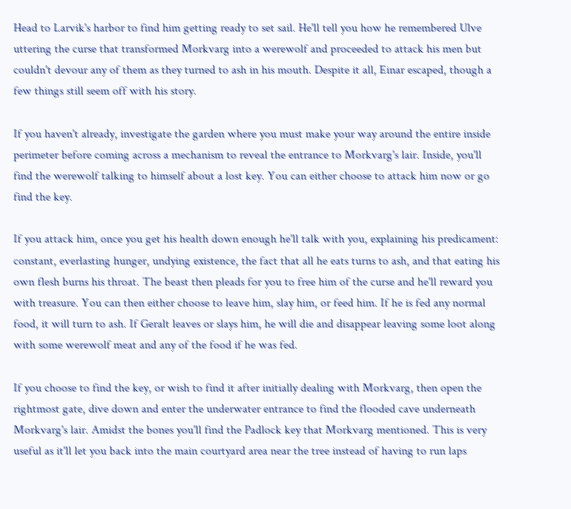Head to Larvik's harbor to find him getting ready to set sail. He'll tell you how he remembered Ulve uttering the curse that transformed Morkvarg into a werewolf and proceeded to attack his men but couldn't devour any of them as they turned to ash in his mouth. Despite it all, Einar escaped, though a few things still seem off with his story.

If you haven't already, investigate the garden where you must make your way around the entire inside perimeter before coming across a mechanism to reveal the entrance to Morkvarg's lair. Inside, you'll find the werewolf talking to himself about a lost key. You can either choose to attack him now or go find the key.

If you attack him, once you get his health down enough he'll talk with you, explaining his predicament: constant, everlasting hunger, undying existence, the fact that all he eats turns to ash, and that eating his own flesh burns his throat. The beast then pleads for you to free him of the curse and he'll reward you with treasure. You can then either choose to leave him, slay him, or feed him. If he is fed any normal food, it will turn to ash. If Geralt leaves or slays him, he will die and disappear leaving some loot along with some werewolf meat and any of the food if he was fed.

If you choose to find the key, or wish to find it after initially dealing with Morkvarg, then open the rightmost gate, dive down and enter the underwater entrance to find the flooded cave underneath Morkvarg's lair. Amidst the bones you'll find the Padlock key that Morkvarg mentioned. This is very useful as it'll let you back into the main courtyard area near the tree instead of having to run laps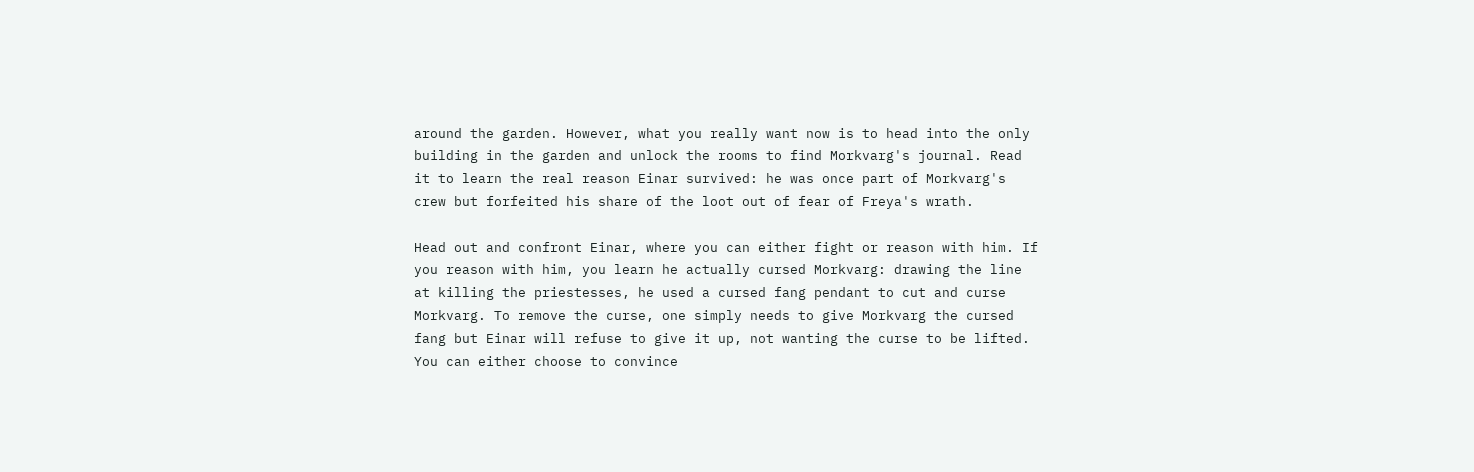around the garden. However, what you really want now is to head into the only building in the garden and unlock the rooms to find Morkvarg's journal. Read it to learn the real reason Einar survived: he was once part of Morkvarg's crew but forfeited his share of the loot out of fear of Freya's wrath.

Head out and confront Einar, where you can either fight or reason with him. If you reason with him, you learn he actually cursed Morkvarg: drawing the line at killing the priestesses, he used a cursed fang pendant to cut and curse Morkvarg. To remove the curse, one simply needs to give Morkvarg the cursed fang but Einar will refuse to give it up, not wanting the curse to be lifted. You can either choose to convince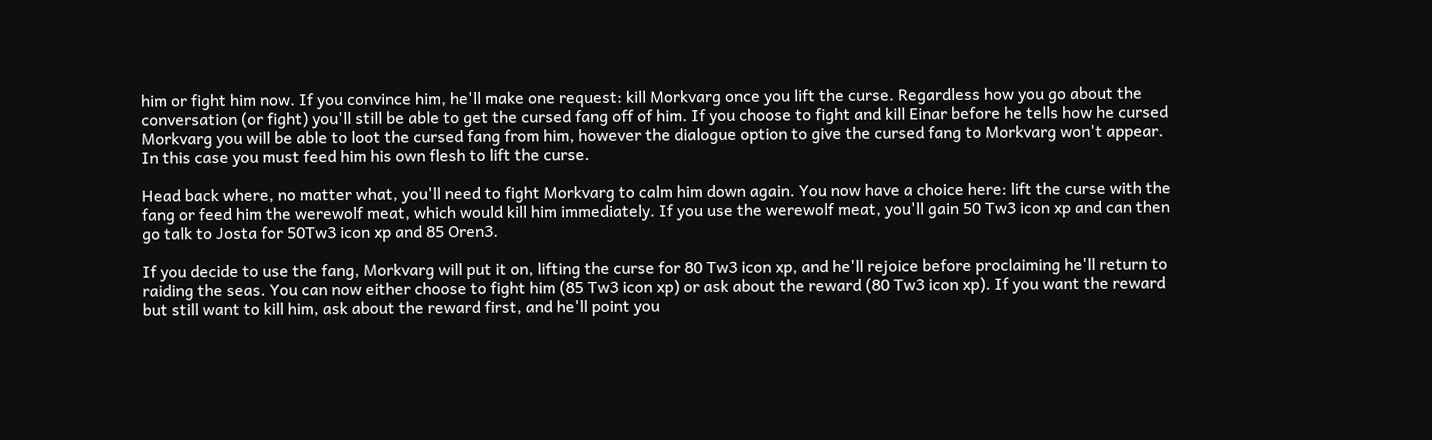him or fight him now. If you convince him, he'll make one request: kill Morkvarg once you lift the curse. Regardless how you go about the conversation (or fight) you'll still be able to get the cursed fang off of him. If you choose to fight and kill Einar before he tells how he cursed Morkvarg you will be able to loot the cursed fang from him, however the dialogue option to give the cursed fang to Morkvarg won't appear. In this case you must feed him his own flesh to lift the curse.

Head back where, no matter what, you'll need to fight Morkvarg to calm him down again. You now have a choice here: lift the curse with the fang or feed him the werewolf meat, which would kill him immediately. If you use the werewolf meat, you'll gain 50 Tw3 icon xp and can then go talk to Josta for 50Tw3 icon xp and 85 Oren3.

If you decide to use the fang, Morkvarg will put it on, lifting the curse for 80 Tw3 icon xp, and he'll rejoice before proclaiming he'll return to raiding the seas. You can now either choose to fight him (85 Tw3 icon xp) or ask about the reward (80 Tw3 icon xp). If you want the reward but still want to kill him, ask about the reward first, and he'll point you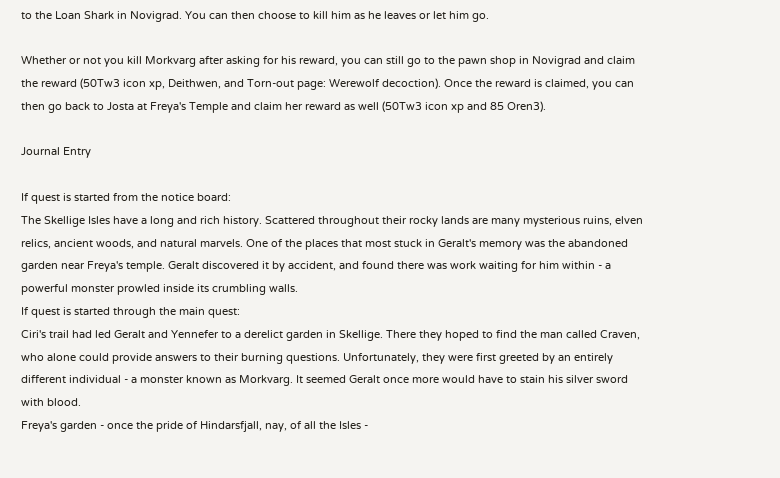to the Loan Shark in Novigrad. You can then choose to kill him as he leaves or let him go.

Whether or not you kill Morkvarg after asking for his reward, you can still go to the pawn shop in Novigrad and claim the reward (50Tw3 icon xp, Deithwen, and Torn-out page: Werewolf decoction). Once the reward is claimed, you can then go back to Josta at Freya's Temple and claim her reward as well (50Tw3 icon xp and 85 Oren3).

Journal Entry

If quest is started from the notice board:
The Skellige Isles have a long and rich history. Scattered throughout their rocky lands are many mysterious ruins, elven relics, ancient woods, and natural marvels. One of the places that most stuck in Geralt's memory was the abandoned garden near Freya's temple. Geralt discovered it by accident, and found there was work waiting for him within - a powerful monster prowled inside its crumbling walls.
If quest is started through the main quest:
Ciri's trail had led Geralt and Yennefer to a derelict garden in Skellige. There they hoped to find the man called Craven, who alone could provide answers to their burning questions. Unfortunately, they were first greeted by an entirely different individual - a monster known as Morkvarg. It seemed Geralt once more would have to stain his silver sword with blood.
Freya's garden - once the pride of Hindarsfjall, nay, of all the Isles -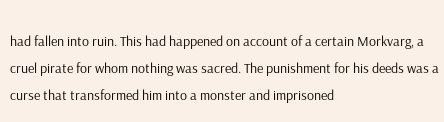had fallen into ruin. This had happened on account of a certain Morkvarg, a cruel pirate for whom nothing was sacred. The punishment for his deeds was a curse that transformed him into a monster and imprisoned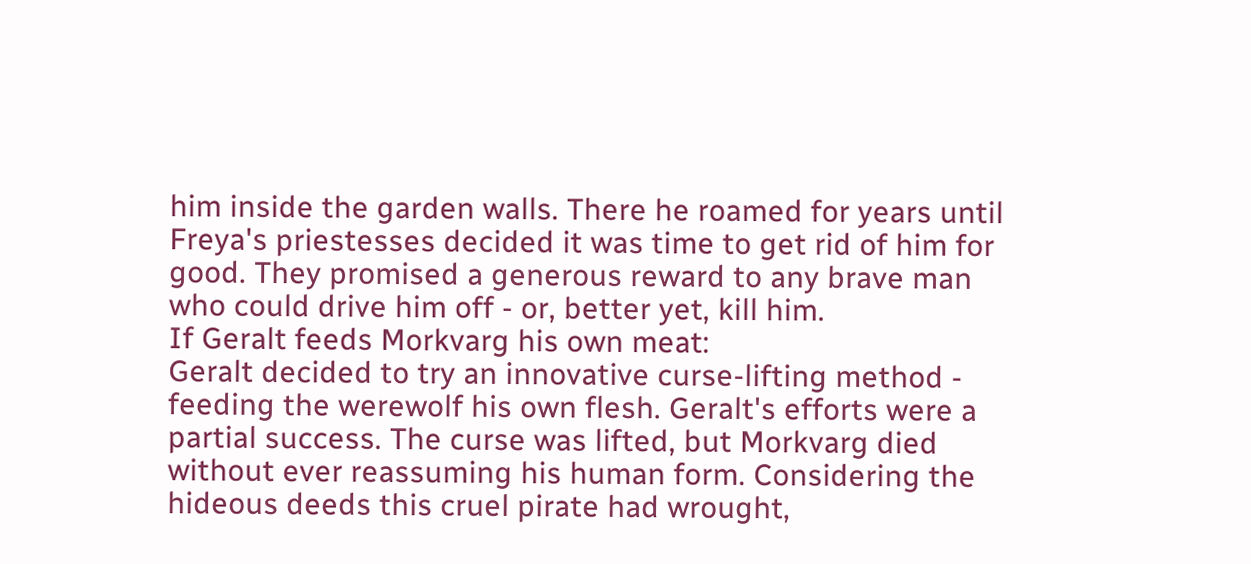him inside the garden walls. There he roamed for years until Freya's priestesses decided it was time to get rid of him for good. They promised a generous reward to any brave man who could drive him off - or, better yet, kill him.
If Geralt feeds Morkvarg his own meat:
Geralt decided to try an innovative curse-lifting method - feeding the werewolf his own flesh. Geralt's efforts were a partial success. The curse was lifted, but Morkvarg died without ever reassuming his human form. Considering the hideous deeds this cruel pirate had wrought,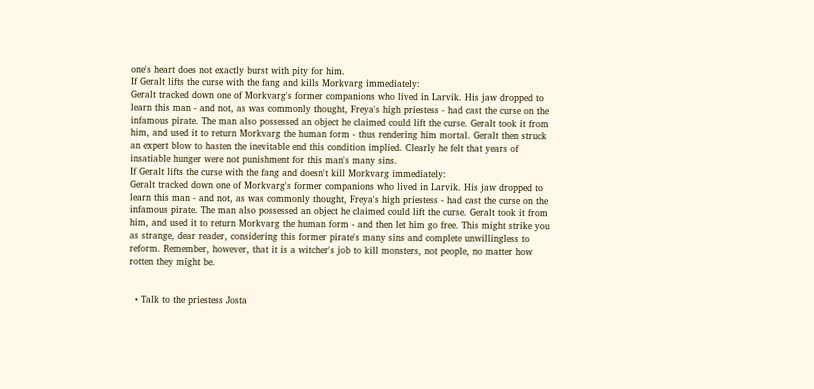one's heart does not exactly burst with pity for him.
If Geralt lifts the curse with the fang and kills Morkvarg immediately:
Geralt tracked down one of Morkvarg's former companions who lived in Larvik. His jaw dropped to learn this man - and not, as was commonly thought, Freya's high priestess - had cast the curse on the infamous pirate. The man also possessed an object he claimed could lift the curse. Geralt took it from him, and used it to return Morkvarg the human form - thus rendering him mortal. Geralt then struck an expert blow to hasten the inevitable end this condition implied. Clearly he felt that years of insatiable hunger were not punishment for this man's many sins.
If Geralt lifts the curse with the fang and doesn't kill Morkvarg immediately:
Geralt tracked down one of Morkvarg's former companions who lived in Larvik. His jaw dropped to learn this man - and not, as was commonly thought, Freya's high priestess - had cast the curse on the infamous pirate. The man also possessed an object he claimed could lift the curse. Geralt took it from him, and used it to return Morkvarg the human form - and then let him go free. This might strike you as strange, dear reader, considering this former pirate's many sins and complete unwillingless to reform. Remember, however, that it is a witcher's job to kill monsters, not people, no matter how rotten they might be.


  • Talk to the priestess Josta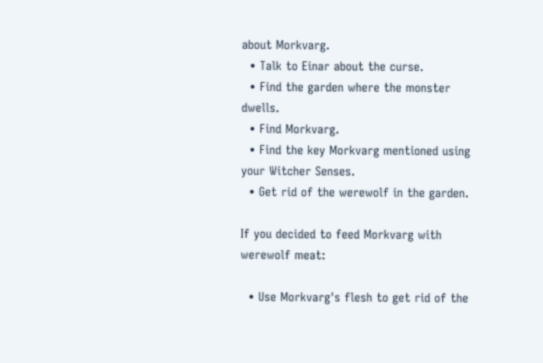about Morkvarg.
  • Talk to Einar about the curse.
  • Find the garden where the monster dwells.
  • Find Morkvarg.
  • Find the key Morkvarg mentioned using your Witcher Senses.
  • Get rid of the werewolf in the garden.

If you decided to feed Morkvarg with werewolf meat:

  • Use Morkvarg's flesh to get rid of the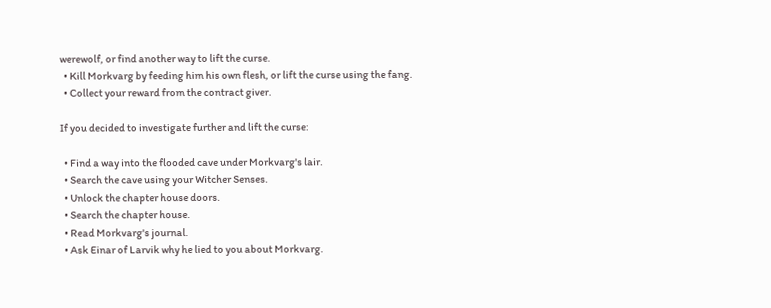werewolf, or find another way to lift the curse.
  • Kill Morkvarg by feeding him his own flesh, or lift the curse using the fang.
  • Collect your reward from the contract giver.

If you decided to investigate further and lift the curse:

  • Find a way into the flooded cave under Morkvarg's lair.
  • Search the cave using your Witcher Senses.
  • Unlock the chapter house doors.
  • Search the chapter house.
  • Read Morkvarg's journal.
  • Ask Einar of Larvik why he lied to you about Morkvarg.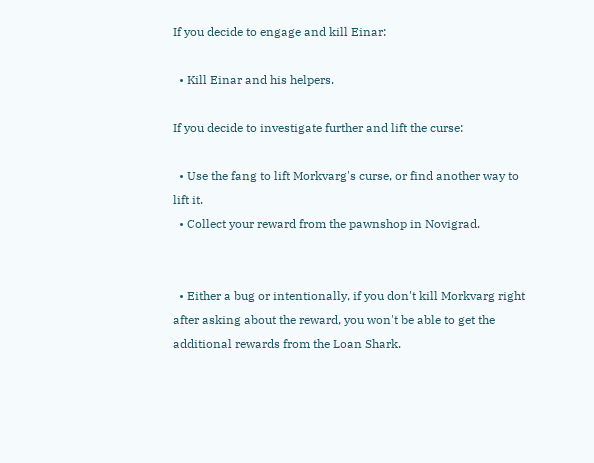If you decide to engage and kill Einar:

  • Kill Einar and his helpers.

If you decide to investigate further and lift the curse:

  • Use the fang to lift Morkvarg's curse, or find another way to lift it.
  • Collect your reward from the pawnshop in Novigrad.


  • Either a bug or intentionally, if you don't kill Morkvarg right after asking about the reward, you won't be able to get the additional rewards from the Loan Shark.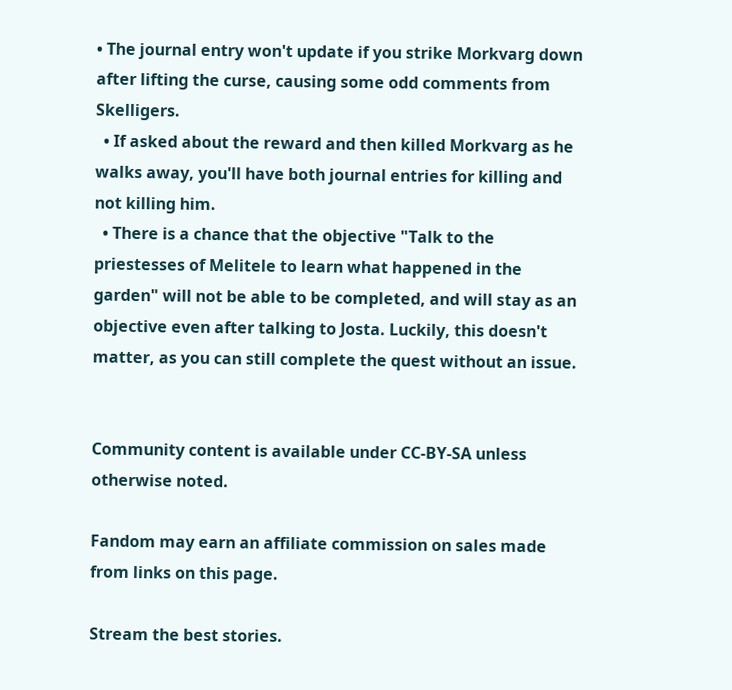• The journal entry won't update if you strike Morkvarg down after lifting the curse, causing some odd comments from Skelligers.
  • If asked about the reward and then killed Morkvarg as he walks away, you'll have both journal entries for killing and not killing him.
  • There is a chance that the objective "Talk to the priestesses of Melitele to learn what happened in the garden" will not be able to be completed, and will stay as an objective even after talking to Josta. Luckily, this doesn't matter, as you can still complete the quest without an issue.


Community content is available under CC-BY-SA unless otherwise noted.

Fandom may earn an affiliate commission on sales made from links on this page.

Stream the best stories.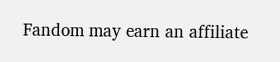Fandom may earn an affiliate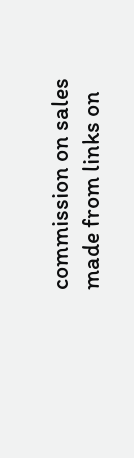commission on sales made from links on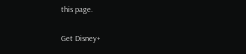this page.

Get Disney+